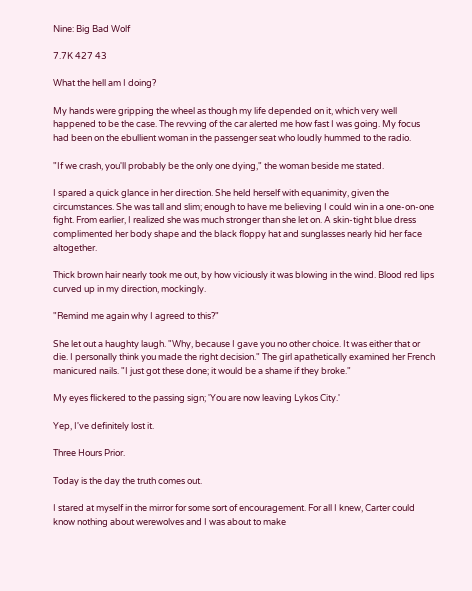Nine: Big Bad Wolf

7.7K 427 43

What the hell am I doing?

My hands were gripping the wheel as though my life depended on it, which very well happened to be the case. The revving of the car alerted me how fast I was going. My focus had been on the ebullient woman in the passenger seat who loudly hummed to the radio.

"If we crash, you'll probably be the only one dying," the woman beside me stated.

I spared a quick glance in her direction. She held herself with equanimity, given the circumstances. She was tall and slim; enough to have me believing I could win in a one-on-one fight. From earlier, I realized she was much stronger than she let on. A skin-tight blue dress complimented her body shape and the black floppy hat and sunglasses nearly hid her face altogether.

Thick brown hair nearly took me out, by how viciously it was blowing in the wind. Blood red lips curved up in my direction, mockingly.

"Remind me again why I agreed to this?"

She let out a haughty laugh. "Why, because I gave you no other choice. It was either that or die. I personally think you made the right decision." The girl apathetically examined her French manicured nails. "I just got these done; it would be a shame if they broke."

My eyes flickered to the passing sign; 'You are now leaving Lykos City.'

Yep, I've definitely lost it.

Three Hours Prior.

Today is the day the truth comes out.

I stared at myself in the mirror for some sort of encouragement. For all I knew, Carter could know nothing about werewolves and I was about to make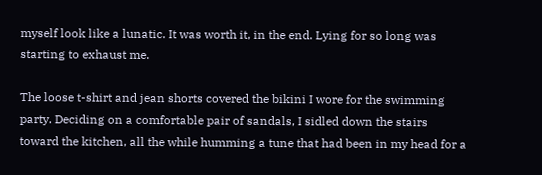myself look like a lunatic. It was worth it, in the end. Lying for so long was starting to exhaust me.

The loose t-shirt and jean shorts covered the bikini I wore for the swimming party. Deciding on a comfortable pair of sandals, I sidled down the stairs toward the kitchen, all the while humming a tune that had been in my head for a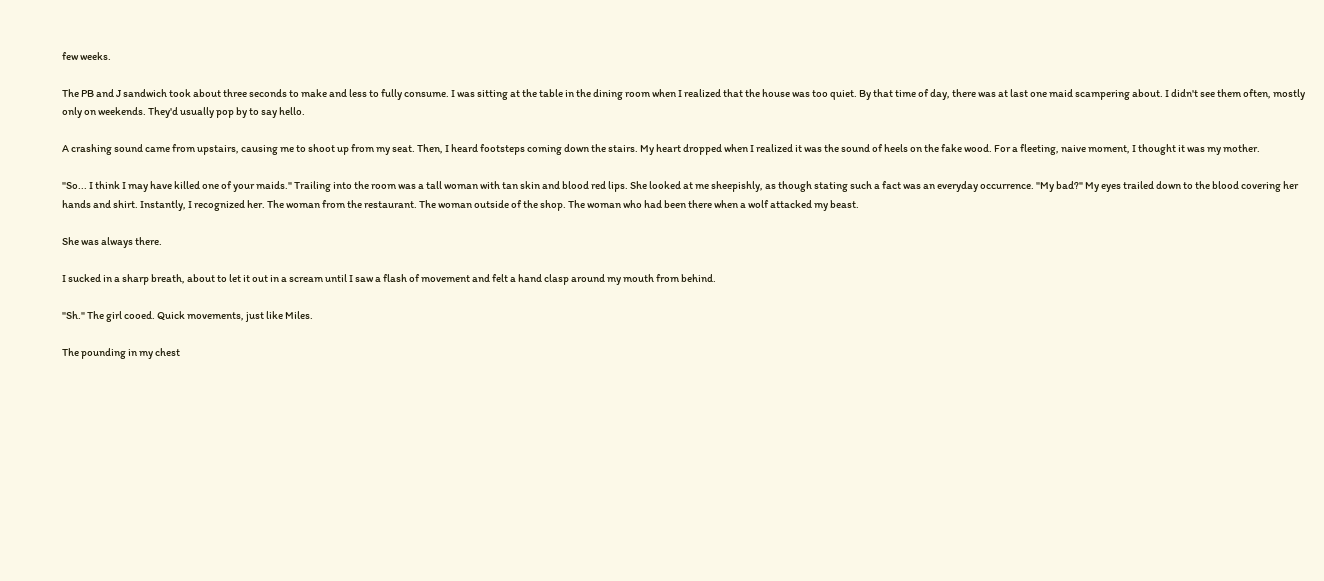few weeks.

The PB and J sandwich took about three seconds to make and less to fully consume. I was sitting at the table in the dining room when I realized that the house was too quiet. By that time of day, there was at last one maid scampering about. I didn't see them often, mostly only on weekends. They'd usually pop by to say hello.

A crashing sound came from upstairs, causing me to shoot up from my seat. Then, I heard footsteps coming down the stairs. My heart dropped when I realized it was the sound of heels on the fake wood. For a fleeting, naive moment, I thought it was my mother.

"So... I think I may have killed one of your maids." Trailing into the room was a tall woman with tan skin and blood red lips. She looked at me sheepishly, as though stating such a fact was an everyday occurrence. "My bad?" My eyes trailed down to the blood covering her hands and shirt. Instantly, I recognized her. The woman from the restaurant. The woman outside of the shop. The woman who had been there when a wolf attacked my beast.

She was always there.

I sucked in a sharp breath, about to let it out in a scream until I saw a flash of movement and felt a hand clasp around my mouth from behind.

"Sh." The girl cooed. Quick movements, just like Miles.

The pounding in my chest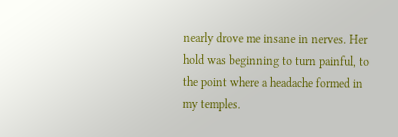nearly drove me insane in nerves. Her hold was beginning to turn painful, to the point where a headache formed in my temples.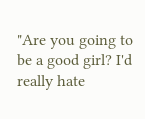"Are you going to be a good girl? I'd really hate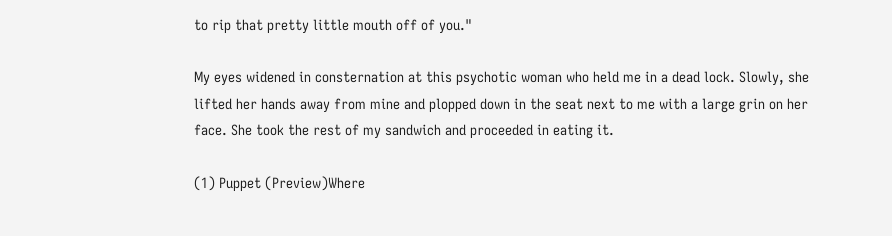to rip that pretty little mouth off of you."

My eyes widened in consternation at this psychotic woman who held me in a dead lock. Slowly, she lifted her hands away from mine and plopped down in the seat next to me with a large grin on her face. She took the rest of my sandwich and proceeded in eating it.

(1) Puppet (Preview)Where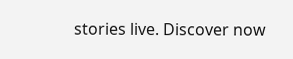stories live. Discover now